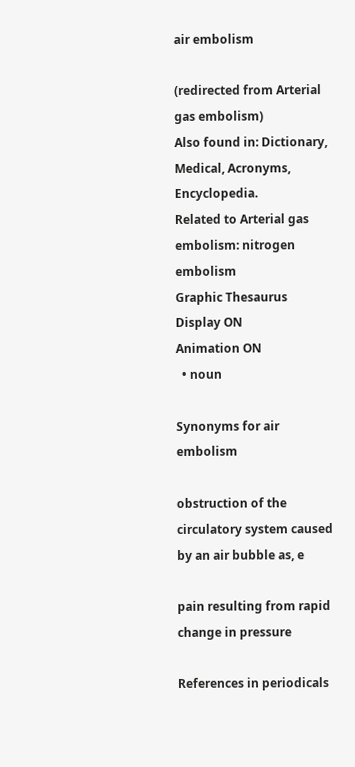air embolism

(redirected from Arterial gas embolism)
Also found in: Dictionary, Medical, Acronyms, Encyclopedia.
Related to Arterial gas embolism: nitrogen embolism
Graphic Thesaurus
Display ON
Animation ON
  • noun

Synonyms for air embolism

obstruction of the circulatory system caused by an air bubble as, e

pain resulting from rapid change in pressure

References in periodicals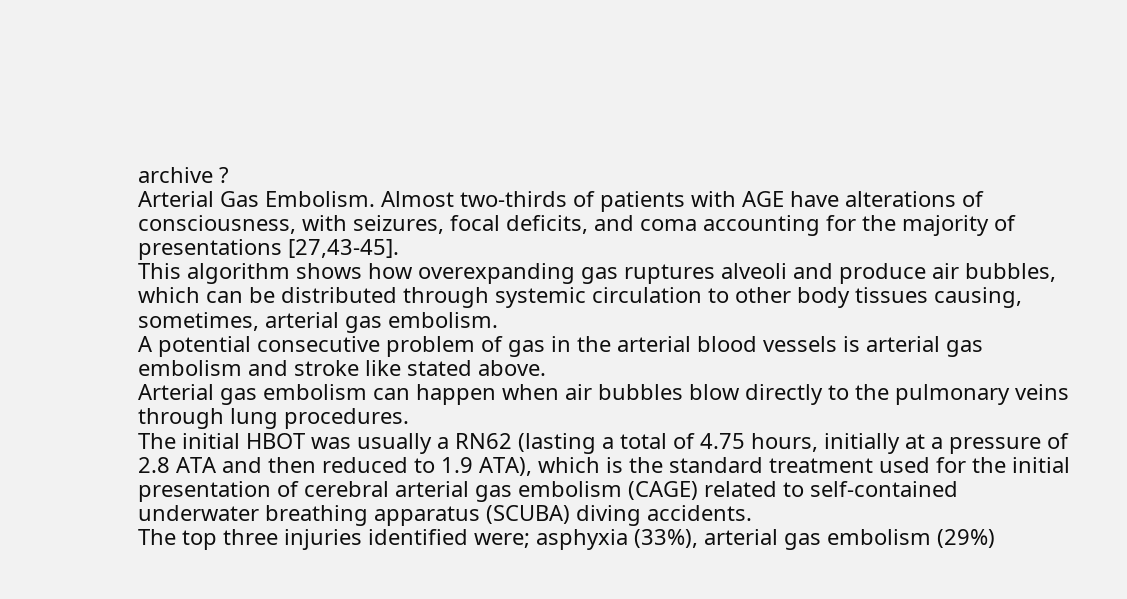archive ?
Arterial Gas Embolism. Almost two-thirds of patients with AGE have alterations of consciousness, with seizures, focal deficits, and coma accounting for the majority of presentations [27,43-45].
This algorithm shows how overexpanding gas ruptures alveoli and produce air bubbles, which can be distributed through systemic circulation to other body tissues causing, sometimes, arterial gas embolism.
A potential consecutive problem of gas in the arterial blood vessels is arterial gas embolism and stroke like stated above.
Arterial gas embolism can happen when air bubbles blow directly to the pulmonary veins through lung procedures.
The initial HBOT was usually a RN62 (lasting a total of 4.75 hours, initially at a pressure of 2.8 ATA and then reduced to 1.9 ATA), which is the standard treatment used for the initial presentation of cerebral arterial gas embolism (CAGE) related to self-contained underwater breathing apparatus (SCUBA) diving accidents.
The top three injuries identified were; asphyxia (33%), arterial gas embolism (29%)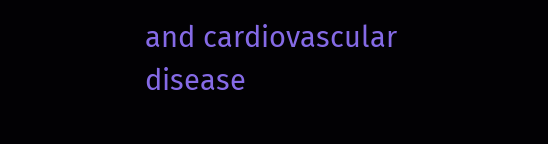and cardiovascular disease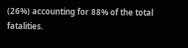(26%) accounting for 88% of the total fatalities.